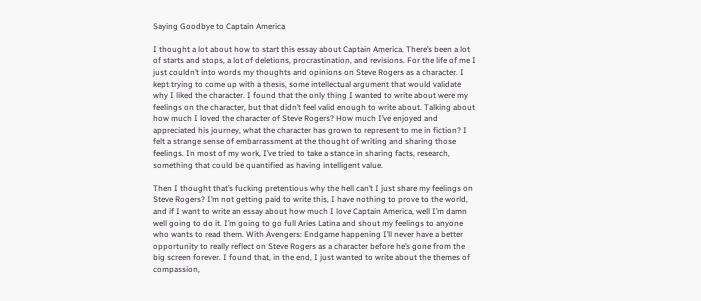Saying Goodbye to Captain America

I thought a lot about how to start this essay about Captain America. There’s been a lot of starts and stops, a lot of deletions, procrastination, and revisions. For the life of me I just couldn’t into words my thoughts and opinions on Steve Rogers as a character. I kept trying to come up with a thesis, some intellectual argument that would validate why I liked the character. I found that the only thing I wanted to write about were my feelings on the character, but that didn’t feel valid enough to write about. Talking about how much I loved the character of Steve Rogers? How much I’ve enjoyed and appreciated his journey, what the character has grown to represent to me in fiction? I felt a strange sense of embarrassment at the thought of writing and sharing those feelings. In most of my work, I’ve tried to take a stance in sharing facts, research, something that could be quantified as having intelligent value.

Then I thought that’s fucking pretentious why the hell can’t I just share my feelings on Steve Rogers? I’m not getting paid to write this, I have nothing to prove to the world, and if I want to write an essay about how much I love Captain America, well I’m damn well going to do it. I’m going to go full Aries Latina and shout my feelings to anyone who wants to read them. With Avengers: Endgame happening I’ll never have a better opportunity to really reflect on Steve Rogers as a character before he’s gone from the big screen forever. I found that, in the end, I just wanted to write about the themes of compassion,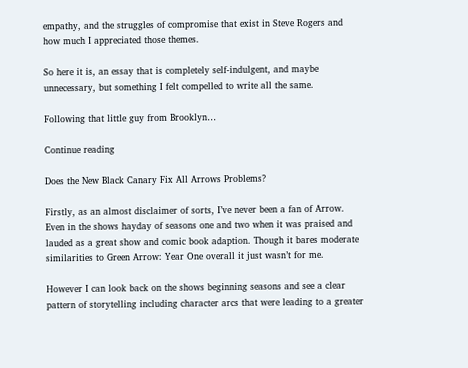empathy, and the struggles of compromise that exist in Steve Rogers and how much I appreciated those themes.

So here it is, an essay that is completely self-indulgent, and maybe unnecessary, but something I felt compelled to write all the same.

Following that little guy from Brooklyn…

Continue reading

Does the New Black Canary Fix All Arrows Problems?

Firstly, as an almost disclaimer of sorts, I’ve never been a fan of Arrow. Even in the shows hayday of seasons one and two when it was praised and lauded as a great show and comic book adaption. Though it bares moderate similarities to Green Arrow: Year One overall it just wasn’t for me.

However I can look back on the shows beginning seasons and see a clear pattern of storytelling including character arcs that were leading to a greater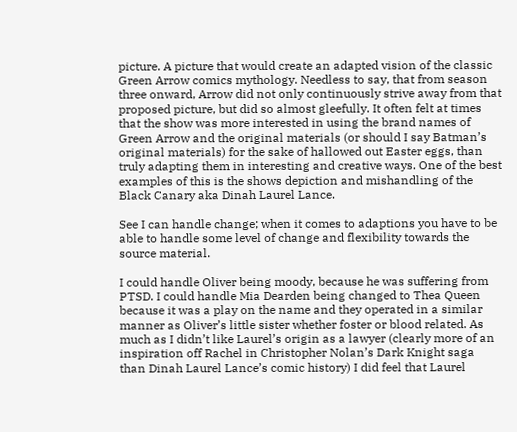picture. A picture that would create an adapted vision of the classic Green Arrow comics mythology. Needless to say, that from season three onward, Arrow did not only continuously strive away from that proposed picture, but did so almost gleefully. It often felt at times that the show was more interested in using the brand names of Green Arrow and the original materials (or should I say Batman’s original materials) for the sake of hallowed out Easter eggs, than truly adapting them in interesting and creative ways. One of the best examples of this is the shows depiction and mishandling of the Black Canary aka Dinah Laurel Lance.

See I can handle change; when it comes to adaptions you have to be able to handle some level of change and flexibility towards the source material.

I could handle Oliver being moody, because he was suffering from PTSD. I could handle Mia Dearden being changed to Thea Queen because it was a play on the name and they operated in a similar manner as Oliver’s little sister whether foster or blood related. As much as I didn’t like Laurel’s origin as a lawyer (clearly more of an inspiration off Rachel in Christopher Nolan’s Dark Knight saga than Dinah Laurel Lance’s comic history) I did feel that Laurel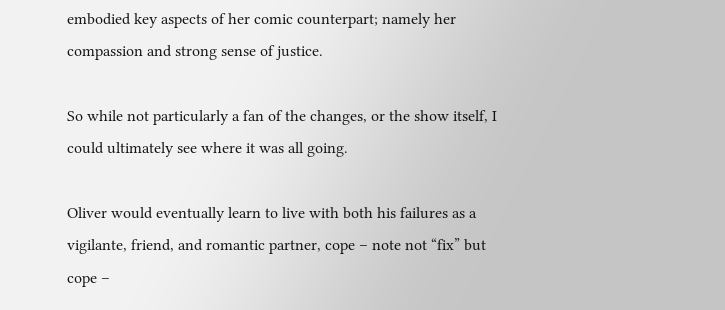embodied key aspects of her comic counterpart; namely her compassion and strong sense of justice.

So while not particularly a fan of the changes, or the show itself, I could ultimately see where it was all going.

Oliver would eventually learn to live with both his failures as a vigilante, friend, and romantic partner, cope – note not “fix” but cope –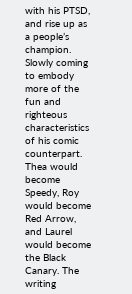with his PTSD, and rise up as a people’s champion. Slowly coming to embody more of the fun and righteous characteristics of his comic counterpart. Thea would become Speedy, Roy would become Red Arrow, and Laurel would become the Black Canary. The writing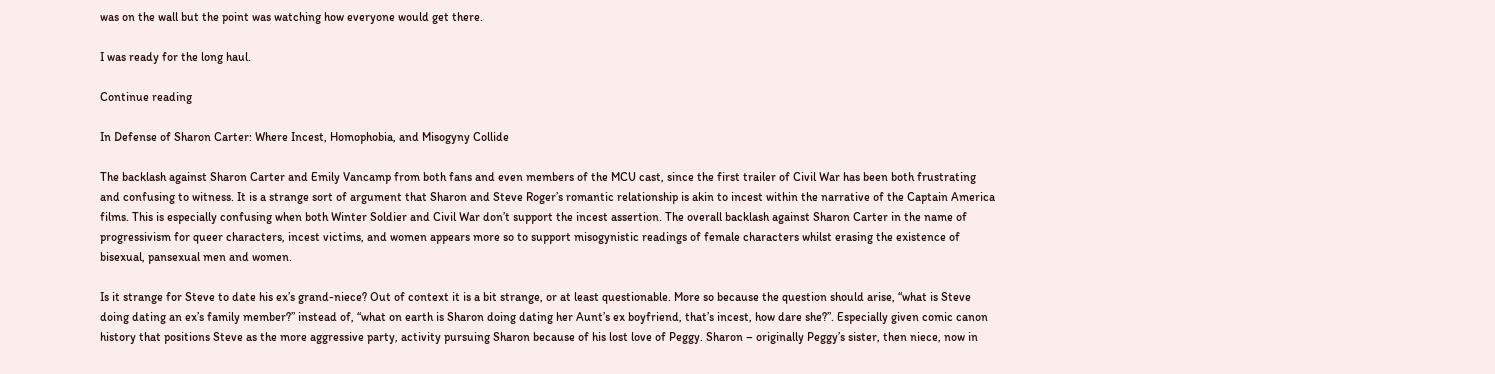was on the wall but the point was watching how everyone would get there.

I was ready for the long haul.

Continue reading

In Defense of Sharon Carter: Where Incest, Homophobia, and Misogyny Collide

The backlash against Sharon Carter and Emily Vancamp from both fans and even members of the MCU cast, since the first trailer of Civil War has been both frustrating and confusing to witness. It is a strange sort of argument that Sharon and Steve Roger’s romantic relationship is akin to incest within the narrative of the Captain America films. This is especially confusing when both Winter Soldier and Civil War don’t support the incest assertion. The overall backlash against Sharon Carter in the name of progressivism for queer characters, incest victims, and women appears more so to support misogynistic readings of female characters whilst erasing the existence of bisexual, pansexual men and women.

Is it strange for Steve to date his ex’s grand-niece? Out of context it is a bit strange, or at least questionable. More so because the question should arise, “what is Steve doing dating an ex’s family member?” instead of, “what on earth is Sharon doing dating her Aunt’s ex boyfriend, that’s incest, how dare she?”. Especially given comic canon history that positions Steve as the more aggressive party, activity pursuing Sharon because of his lost love of Peggy. Sharon – originally Peggy’s sister, then niece, now in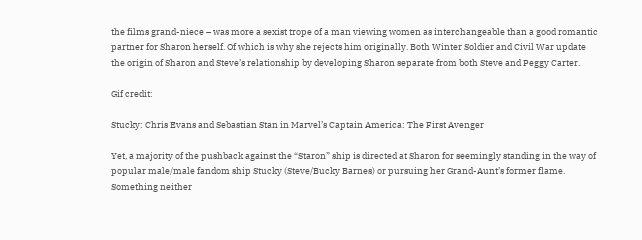the films grand-niece – was more a sexist trope of a man viewing women as interchangeable than a good romantic partner for Sharon herself. Of which is why she rejects him originally. Both Winter Soldier and Civil War update the origin of Sharon and Steve’s relationship by developing Sharon separate from both Steve and Peggy Carter.

Gif credit:

Stucky: Chris Evans and Sebastian Stan in Marvel’s Captain America: The First Avenger

Yet, a majority of the pushback against the “Staron” ship is directed at Sharon for seemingly standing in the way of popular male/male fandom ship Stucky (Steve/Bucky Barnes) or pursuing her Grand-Aunt’s former flame.  Something neither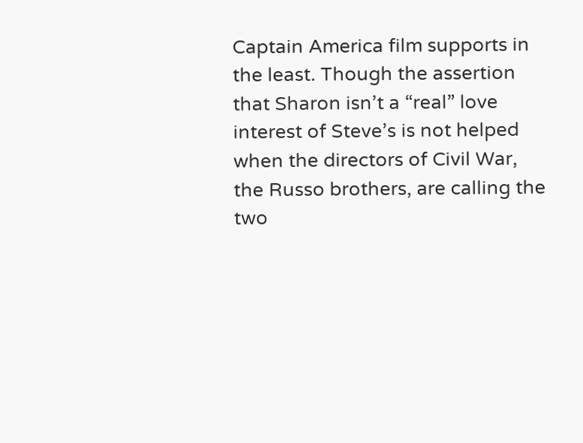Captain America film supports in the least. Though the assertion that Sharon isn’t a “real” love interest of Steve’s is not helped when the directors of Civil War, the Russo brothers, are calling the two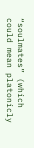“soulmates” (which could mean platonicly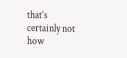that’s certainly not how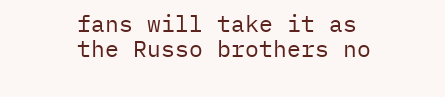fans will take it as the Russo brothers no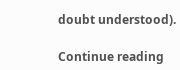doubt understood).

Continue reading